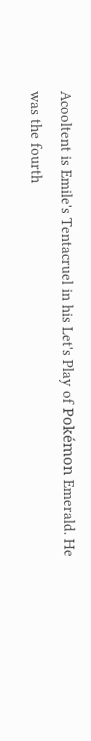Acooltent is Emile's Tentacruel in his Let's Play of Pokémon Emerald. He was the fourth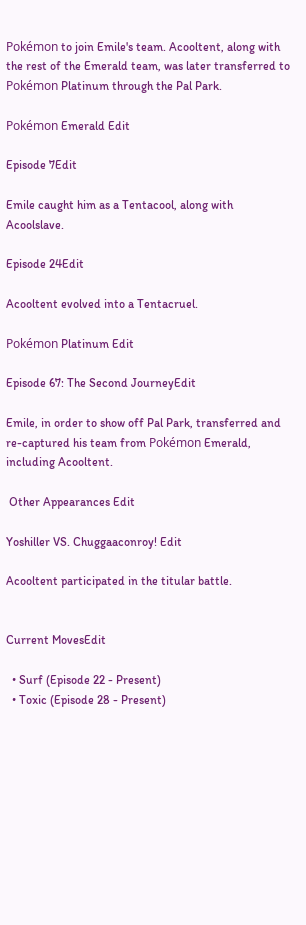Pokémon to join Emile's team. Acooltent, along with the rest of the Emerald team, was later transferred to Pokémon Platinum through the Pal Park.

Pokémon Emerald Edit

Episode 7Edit

Emile caught him as a Tentacool, along with Acoolslave.

Episode 24Edit

Acooltent evolved into a Tentacruel.

Pokémon Platinum Edit

Episode 67: The Second JourneyEdit

Emile, in order to show off Pal Park, transferred and re-captured his team from Pokémon Emerald, including Acooltent.

 Other Appearances Edit

Yoshiller VS. Chuggaaconroy! Edit

Acooltent participated in the titular battle.


Current MovesEdit

  • Surf (Episode 22 - Present)
  • Toxic (Episode 28 - Present)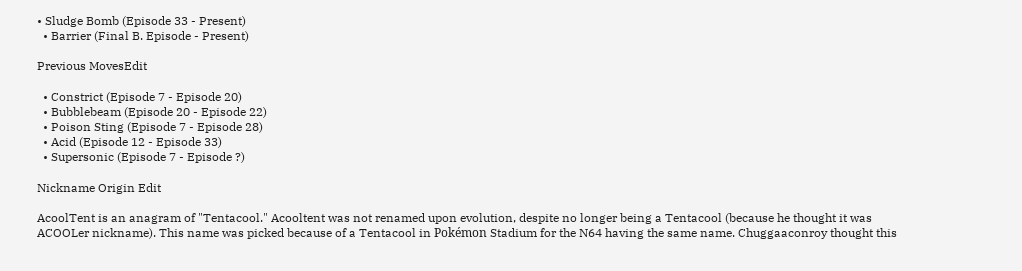• Sludge Bomb (Episode 33 - Present)
  • Barrier (Final B. Episode - Present)

Previous MovesEdit

  • Constrict (Episode 7 - Episode 20)
  • Bubblebeam (Episode 20 - Episode 22)
  • Poison Sting (Episode 7 - Episode 28)
  • Acid (Episode 12 - Episode 33)
  • Supersonic (Episode 7 - Episode ?)

Nickname Origin Edit

AcoolTent is an anagram of "Tentacool." Acooltent was not renamed upon evolution, despite no longer being a Tentacool (because he thought it was ACOOLer nickname). This name was picked because of a Tentacool in Pokémon Stadium for the N64 having the same name. Chuggaaconroy thought this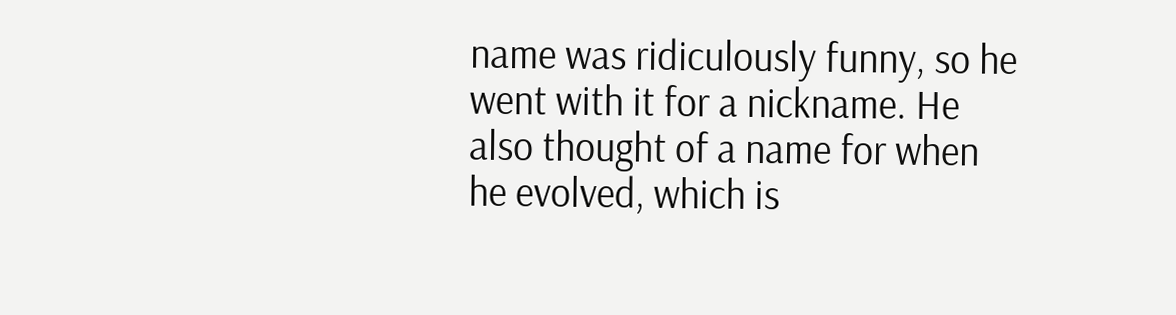name was ridiculously funny, so he went with it for a nickname. He also thought of a name for when he evolved, which is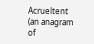Acrueltent (an anagram of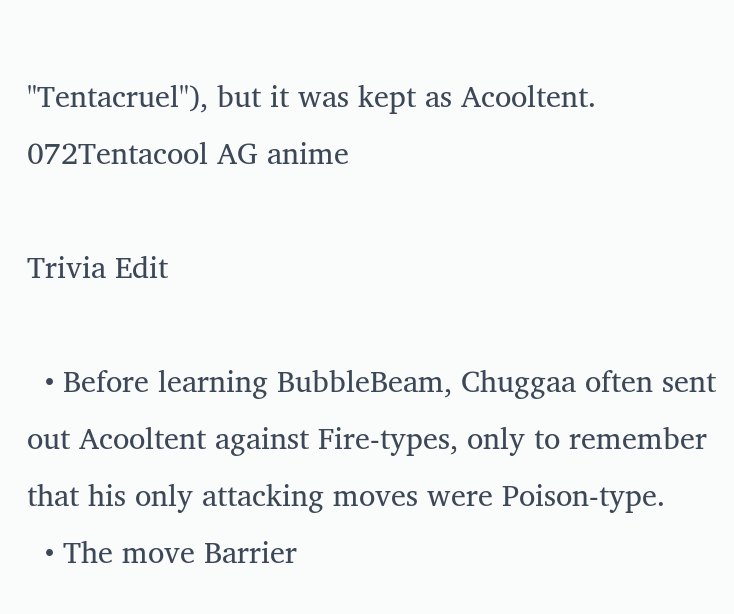"Tentacruel"), but it was kept as Acooltent.
072Tentacool AG anime

Trivia Edit

  • Before learning BubbleBeam, Chuggaa often sent out Acooltent against Fire-types, only to remember that his only attacking moves were Poison-type.
  • The move Barrier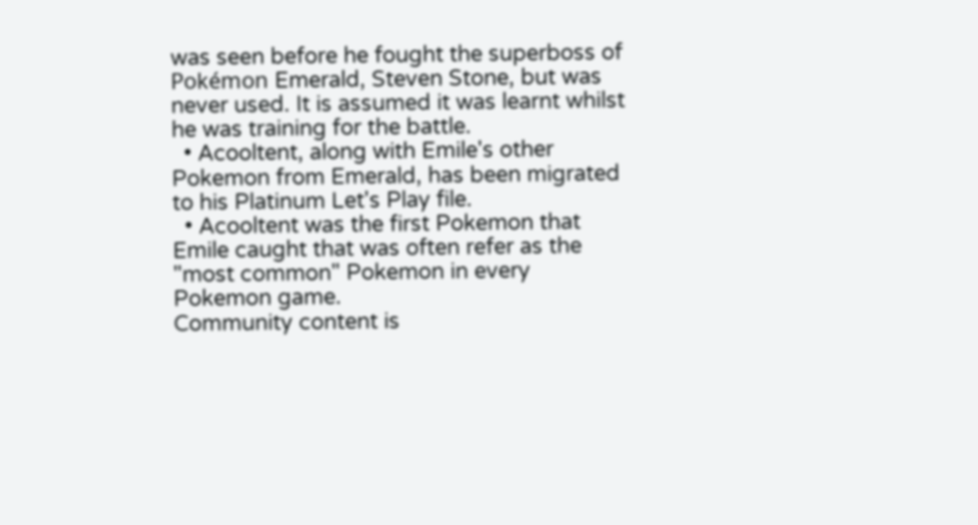was seen before he fought the superboss of Pokémon Emerald, Steven Stone, but was never used. It is assumed it was learnt whilst he was training for the battle.
  • Acooltent, along with Emile's other Pokemon from Emerald, has been migrated to his Platinum Let's Play file.
  • Acooltent was the first Pokemon that Emile caught that was often refer as the "most common" Pokemon in every Pokemon game.
Community content is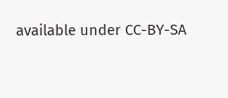available under CC-BY-SA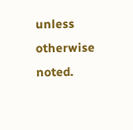unless otherwise noted.